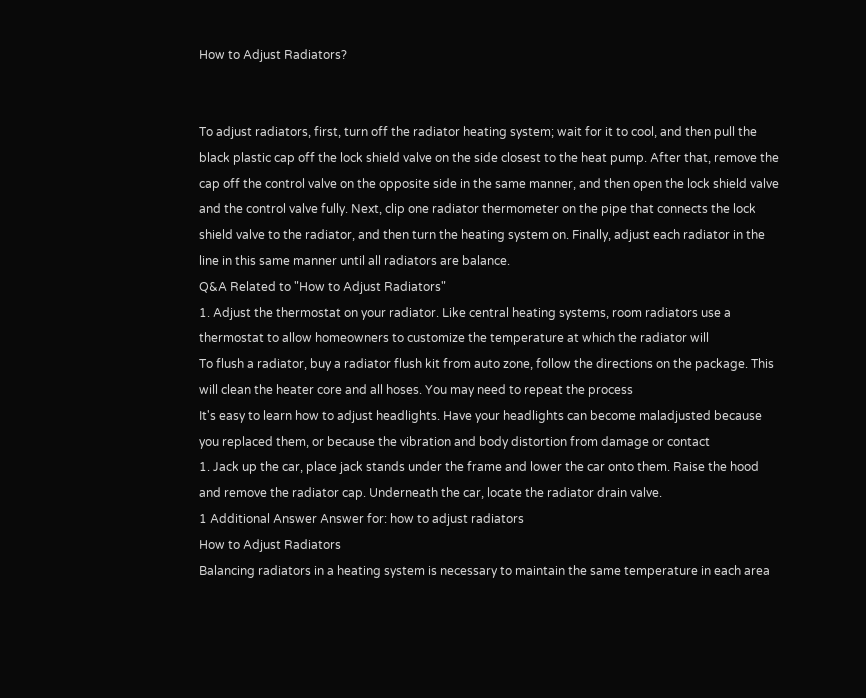How to Adjust Radiators?


To adjust radiators, first, turn off the radiator heating system; wait for it to cool, and then pull the black plastic cap off the lock shield valve on the side closest to the heat pump. After that, remove the cap off the control valve on the opposite side in the same manner, and then open the lock shield valve and the control valve fully. Next, clip one radiator thermometer on the pipe that connects the lock shield valve to the radiator, and then turn the heating system on. Finally, adjust each radiator in the line in this same manner until all radiators are balance.
Q&A Related to "How to Adjust Radiators"
1. Adjust the thermostat on your radiator. Like central heating systems, room radiators use a thermostat to allow homeowners to customize the temperature at which the radiator will
To flush a radiator, buy a radiator flush kit from auto zone, follow the directions on the package. This will clean the heater core and all hoses. You may need to repeat the process
It's easy to learn how to adjust headlights. Have your headlights can become maladjusted because you replaced them, or because the vibration and body distortion from damage or contact
1. Jack up the car, place jack stands under the frame and lower the car onto them. Raise the hood and remove the radiator cap. Underneath the car, locate the radiator drain valve.
1 Additional Answer Answer for: how to adjust radiators
How to Adjust Radiators
Balancing radiators in a heating system is necessary to maintain the same temperature in each area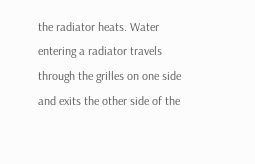the radiator heats. Water entering a radiator travels through the grilles on one side and exits the other side of the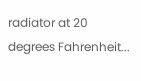radiator at 20 degrees Fahrenheit...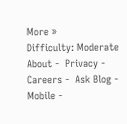More »
Difficulty: Moderate
About -  Privacy -  Careers -  Ask Blog -  Mobile -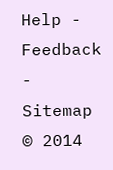Help -  Feedback  -  Sitemap  © 2014